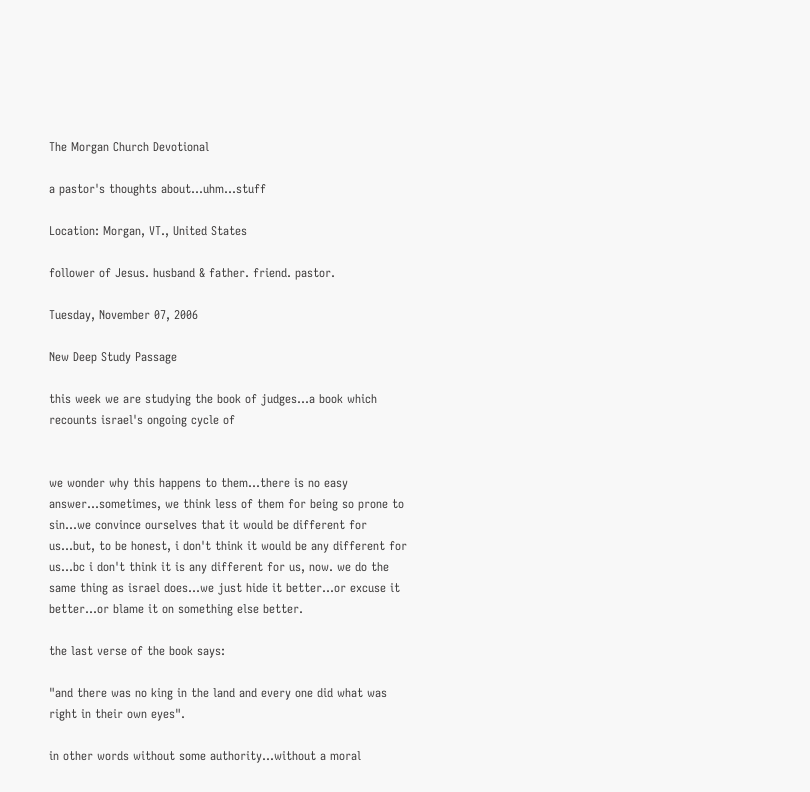The Morgan Church Devotional

a pastor's thoughts about...uhm...stuff

Location: Morgan, VT., United States

follower of Jesus. husband & father. friend. pastor.

Tuesday, November 07, 2006

New Deep Study Passage

this week we are studying the book of judges...a book which recounts israel's ongoing cycle of


we wonder why this happens to them...there is no easy answer...sometimes, we think less of them for being so prone to sin...we convince ourselves that it would be different for us...but, to be honest, i don't think it would be any different for us...bc i don't think it is any different for us, now. we do the same thing as israel does...we just hide it better...or excuse it better...or blame it on something else better.

the last verse of the book says:

"and there was no king in the land and every one did what was right in their own eyes".

in other words without some authority...without a moral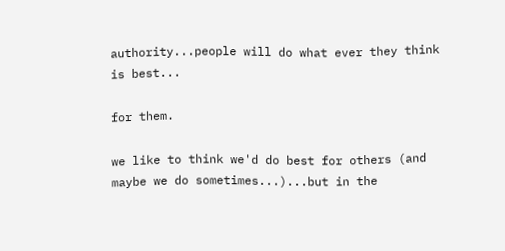authority...people will do what ever they think is best...

for them.

we like to think we'd do best for others (and maybe we do sometimes...)...but in the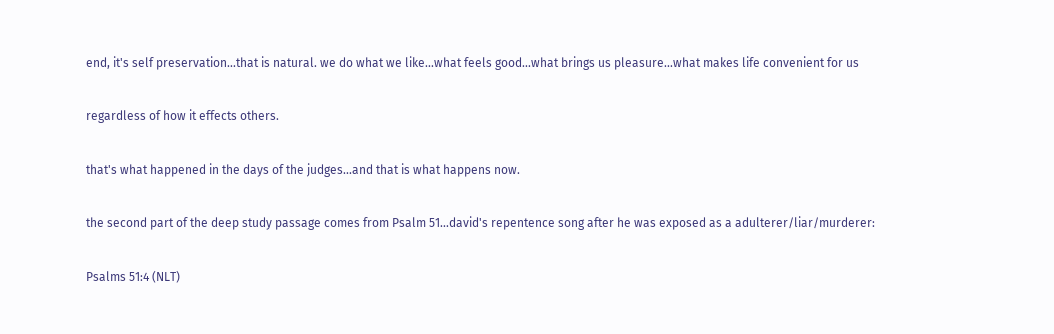end, it's self preservation...that is natural. we do what we like...what feels good...what brings us pleasure...what makes life convenient for us

regardless of how it effects others.

that's what happened in the days of the judges...and that is what happens now.

the second part of the deep study passage comes from Psalm 51...david's repentence song after he was exposed as a adulterer/liar/murderer:

Psalms 51:4 (NLT)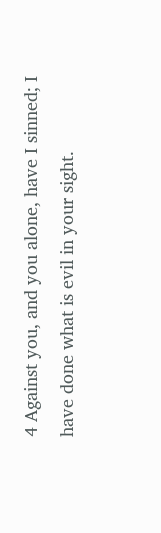4 Against you, and you alone, have I sinned; I have done what is evil in your sight.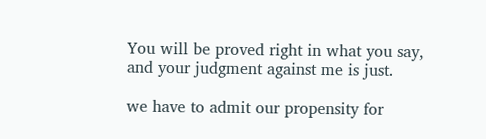You will be proved right in what you say, and your judgment against me is just.

we have to admit our propensity for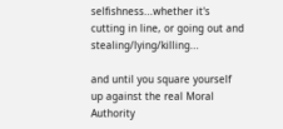selfishness...whether it's cutting in line, or going out and stealing/lying/killing...

and until you square yourself up against the real Moral Authority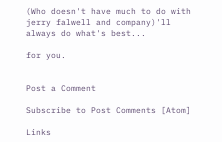(Who doesn't have much to do with jerry falwell and company)'ll always do what's best...

for you.


Post a Comment

Subscribe to Post Comments [Atom]

Links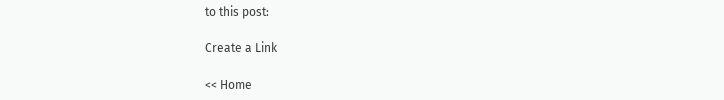to this post:

Create a Link

<< Home